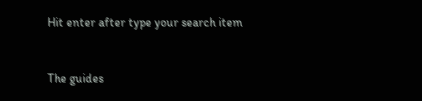Hit enter after type your search item


The guides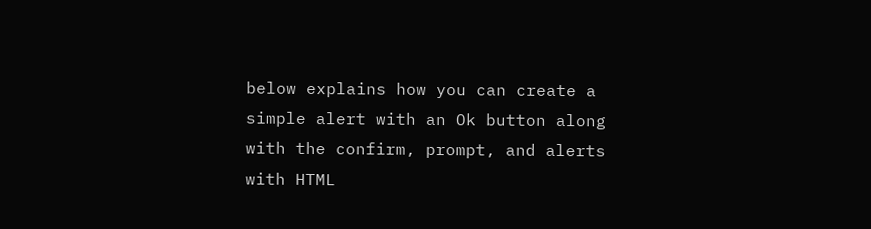below explains how you can create a simple alert with an Ok button along with the confirm, prompt, and alerts with HTML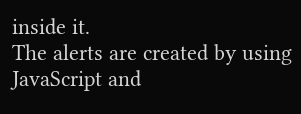inside it.
The alerts are created by using JavaScript and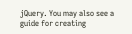jQuery. You may also see a guide for creating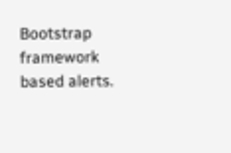Bootstrap framework based alerts.